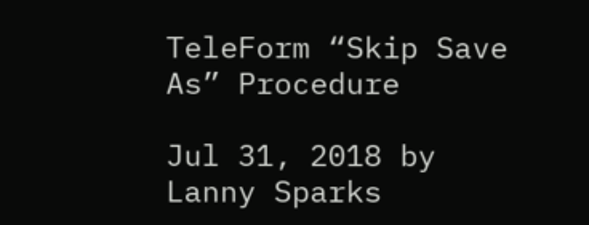TeleForm “Skip Save As” Procedure

Jul 31, 2018 by Lanny Sparks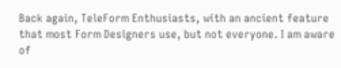Back again, TeleForm Enthusiasts, with an ancient feature that most Form Designers use, but not everyone. I am aware of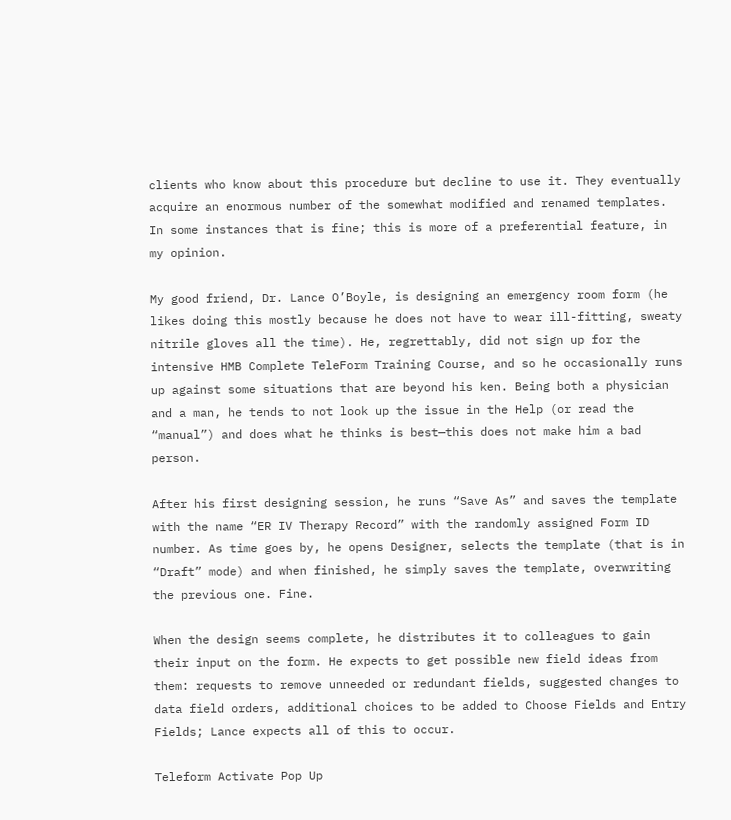clients who know about this procedure but decline to use it. They eventually acquire an enormous number of the somewhat modified and renamed templates. In some instances that is fine; this is more of a preferential feature, in my opinion.

My good friend, Dr. Lance O’Boyle, is designing an emergency room form (he likes doing this mostly because he does not have to wear ill-fitting, sweaty nitrile gloves all the time). He, regrettably, did not sign up for the intensive HMB Complete TeleForm Training Course, and so he occasionally runs up against some situations that are beyond his ken. Being both a physician and a man, he tends to not look up the issue in the Help (or read the “manual”) and does what he thinks is best—this does not make him a bad person.

After his first designing session, he runs “Save As” and saves the template with the name “ER IV Therapy Record” with the randomly assigned Form ID number. As time goes by, he opens Designer, selects the template (that is in “Draft” mode) and when finished, he simply saves the template, overwriting the previous one. Fine.

When the design seems complete, he distributes it to colleagues to gain their input on the form. He expects to get possible new field ideas from them: requests to remove unneeded or redundant fields, suggested changes to data field orders, additional choices to be added to Choose Fields and Entry Fields; Lance expects all of this to occur.

Teleform Activate Pop Up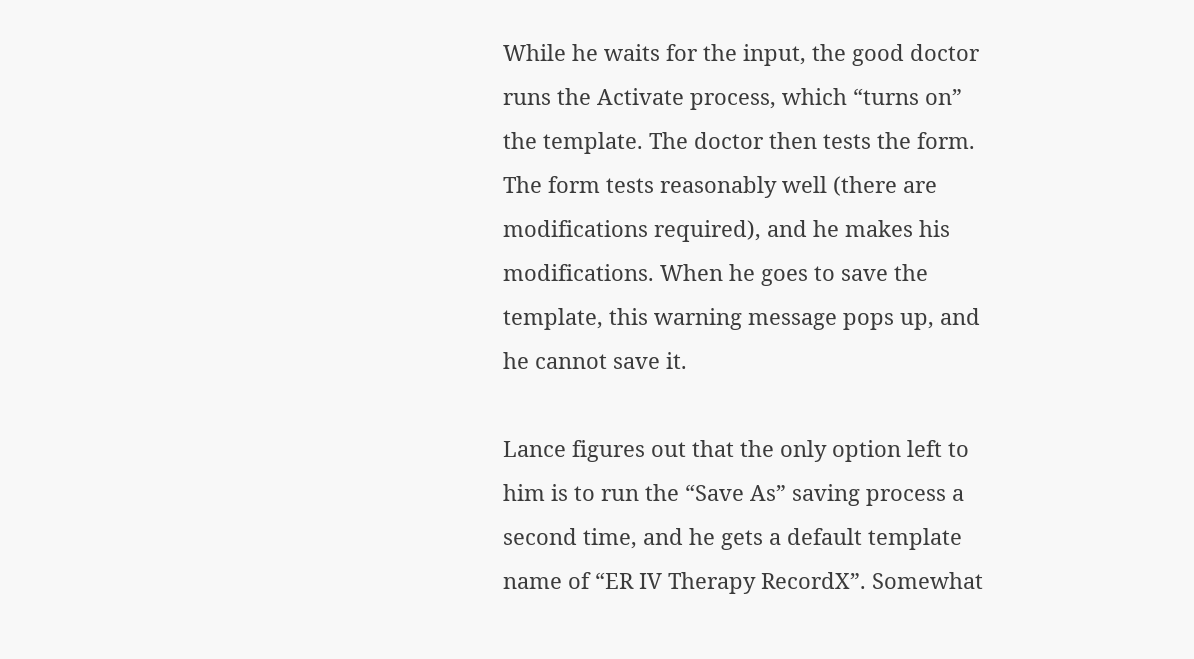While he waits for the input, the good doctor runs the Activate process, which “turns on” the template. The doctor then tests the form. The form tests reasonably well (there are modifications required), and he makes his modifications. When he goes to save the template, this warning message pops up, and he cannot save it.

Lance figures out that the only option left to him is to run the “Save As” saving process a second time, and he gets a default template name of “ER IV Therapy RecordX”. Somewhat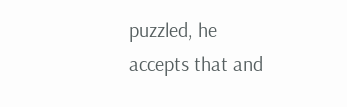puzzled, he accepts that and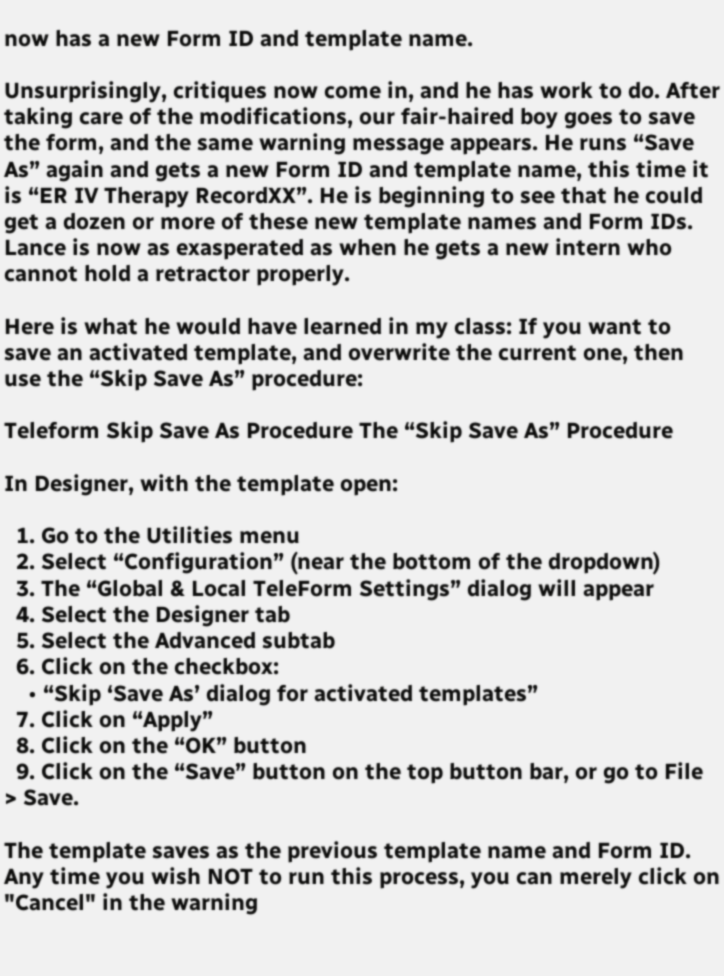now has a new Form ID and template name.

Unsurprisingly, critiques now come in, and he has work to do. After taking care of the modifications, our fair-haired boy goes to save the form, and the same warning message appears. He runs “Save As” again and gets a new Form ID and template name, this time it is “ER IV Therapy RecordXX”. He is beginning to see that he could get a dozen or more of these new template names and Form IDs. Lance is now as exasperated as when he gets a new intern who cannot hold a retractor properly.

Here is what he would have learned in my class: If you want to save an activated template, and overwrite the current one, then use the “Skip Save As” procedure:

Teleform Skip Save As Procedure The “Skip Save As” Procedure

In Designer, with the template open:

  1. Go to the Utilities menu
  2. Select “Configuration” (near the bottom of the dropdown)
  3. The “Global & Local TeleForm Settings” dialog will appear
  4. Select the Designer tab
  5. Select the Advanced subtab
  6. Click on the checkbox:
    • “Skip ‘Save As’ dialog for activated templates”
  7. Click on “Apply”
  8. Click on the “OK” button
  9. Click on the “Save” button on the top button bar, or go to File > Save.

The template saves as the previous template name and Form ID. Any time you wish NOT to run this process, you can merely click on "Cancel" in the warning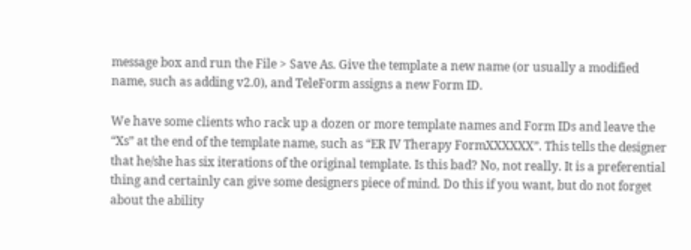message box and run the File > Save As. Give the template a new name (or usually a modified name, such as adding v2.0), and TeleForm assigns a new Form ID.

We have some clients who rack up a dozen or more template names and Form IDs and leave the “Xs” at the end of the template name, such as “ER IV Therapy FormXXXXXX”. This tells the designer that he/she has six iterations of the original template. Is this bad? No, not really. It is a preferential thing and certainly can give some designers piece of mind. Do this if you want, but do not forget about the ability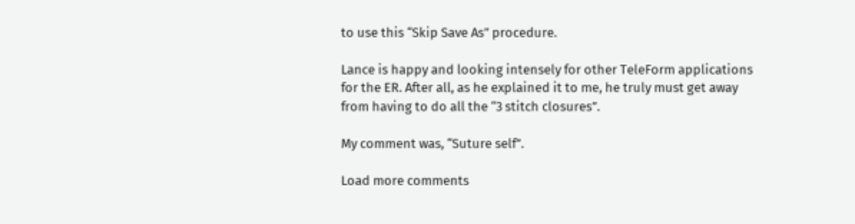to use this “Skip Save As” procedure.

Lance is happy and looking intensely for other TeleForm applications for the ER. After all, as he explained it to me, he truly must get away from having to do all the “3 stitch closures”.

My comment was, “Suture self”.

Load more comments